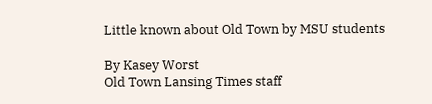Little known about Old Town by MSU students

By Kasey Worst
Old Town Lansing Times staff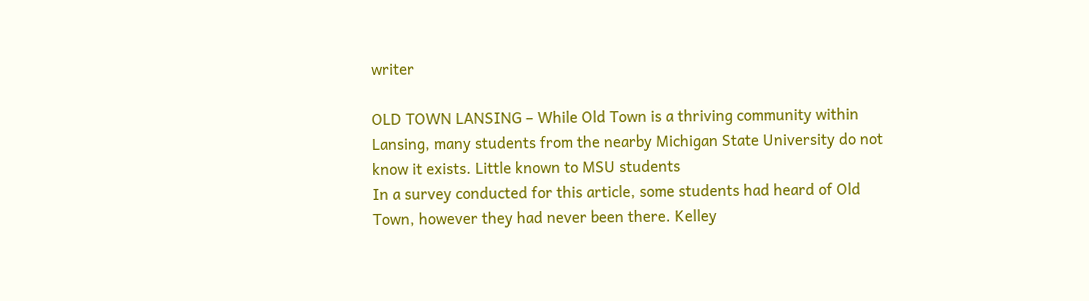writer

OLD TOWN LANSING – While Old Town is a thriving community within Lansing, many students from the nearby Michigan State University do not know it exists. Little known to MSU students
In a survey conducted for this article, some students had heard of Old Town, however they had never been there. Kelley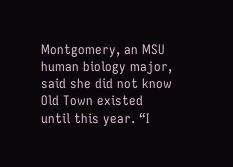Montgomery, an MSU human biology major, said she did not know Old Town existed until this year. “I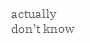actually don’t know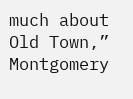much about Old Town,” Montgomery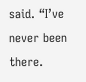said. “I’ve never been there.